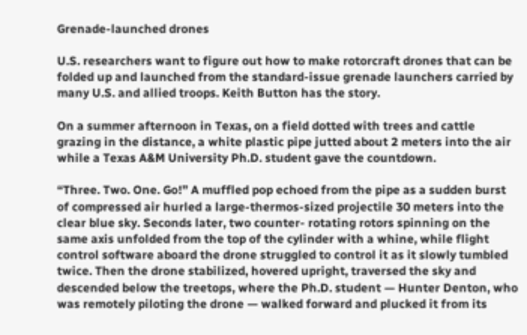Grenade-launched drones

U.S. researchers want to figure out how to make rotorcraft drones that can be folded up and launched from the standard-issue grenade launchers carried by many U.S. and allied troops. Keith Button has the story.

On a summer afternoon in Texas, on a field dotted with trees and cattle grazing in the distance, a white plastic pipe jutted about 2 meters into the air while a Texas A&M University Ph.D. student gave the countdown.

“Three. Two. One. Go!” A muffled pop echoed from the pipe as a sudden burst of compressed air hurled a large-thermos-sized projectile 30 meters into the clear blue sky. Seconds later, two counter- rotating rotors spinning on the same axis unfolded from the top of the cylinder with a whine, while flight control software aboard the drone struggled to control it as it slowly tumbled twice. Then the drone stabilized, hovered upright, traversed the sky and descended below the treetops, where the Ph.D. student — Hunter Denton, who was remotely piloting the drone — walked forward and plucked it from its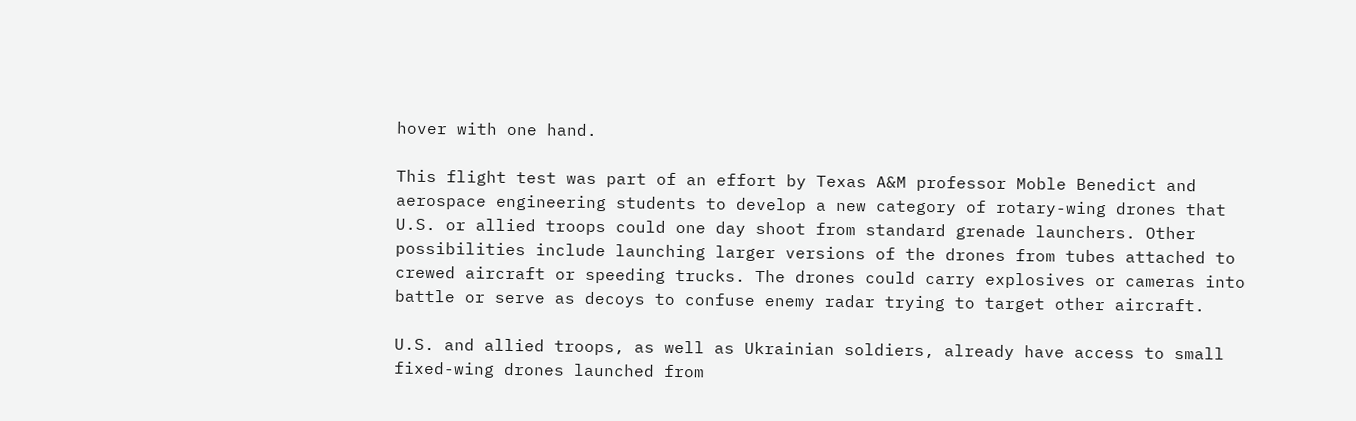hover with one hand.

This flight test was part of an effort by Texas A&M professor Moble Benedict and aerospace engineering students to develop a new category of rotary-wing drones that U.S. or allied troops could one day shoot from standard grenade launchers. Other possibilities include launching larger versions of the drones from tubes attached to crewed aircraft or speeding trucks. The drones could carry explosives or cameras into battle or serve as decoys to confuse enemy radar trying to target other aircraft.

U.S. and allied troops, as well as Ukrainian soldiers, already have access to small fixed-wing drones launched from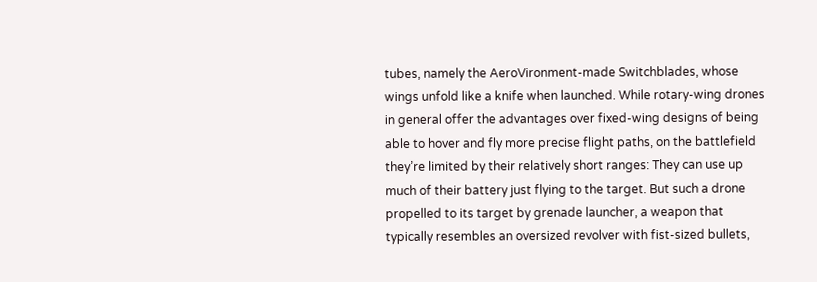tubes, namely the AeroVironment-made Switchblades, whose wings unfold like a knife when launched. While rotary-wing drones in general offer the advantages over fixed-wing designs of being able to hover and fly more precise flight paths, on the battlefield they’re limited by their relatively short ranges: They can use up much of their battery just flying to the target. But such a drone propelled to its target by grenade launcher, a weapon that typically resembles an oversized revolver with fist-sized bullets,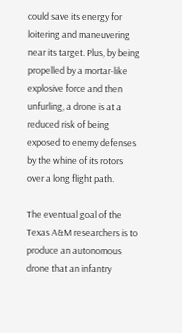could save its energy for loitering and maneuvering near its target. Plus, by being propelled by a mortar-like explosive force and then unfurling, a drone is at a reduced risk of being exposed to enemy defenses by the whine of its rotors over a long flight path.

The eventual goal of the Texas A&M researchers is to produce an autonomous drone that an infantry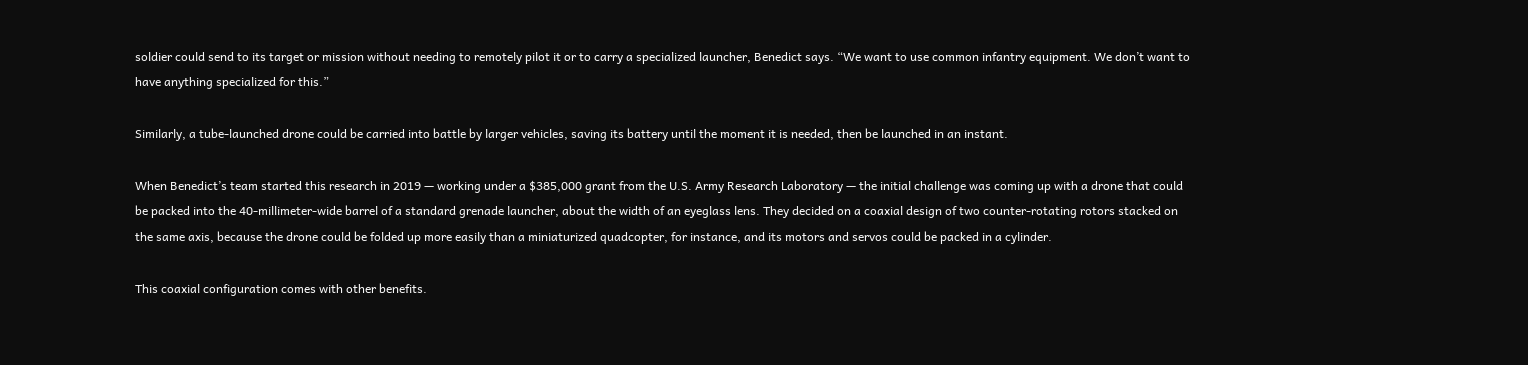soldier could send to its target or mission without needing to remotely pilot it or to carry a specialized launcher, Benedict says. “We want to use common infantry equipment. We don’t want to have anything specialized for this.”

Similarly, a tube-launched drone could be carried into battle by larger vehicles, saving its battery until the moment it is needed, then be launched in an instant.

When Benedict’s team started this research in 2019 — working under a $385,000 grant from the U.S. Army Research Laboratory — the initial challenge was coming up with a drone that could be packed into the 40-millimeter-wide barrel of a standard grenade launcher, about the width of an eyeglass lens. They decided on a coaxial design of two counter-rotating rotors stacked on the same axis, because the drone could be folded up more easily than a miniaturized quadcopter, for instance, and its motors and servos could be packed in a cylinder.

This coaxial configuration comes with other benefits.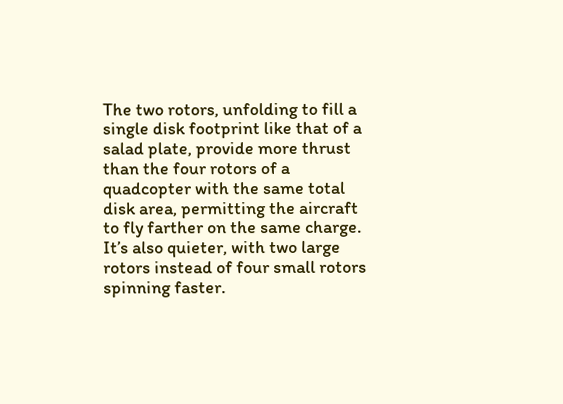The two rotors, unfolding to fill a single disk footprint like that of a salad plate, provide more thrust than the four rotors of a quadcopter with the same total disk area, permitting the aircraft to fly farther on the same charge. It’s also quieter, with two large rotors instead of four small rotors spinning faster.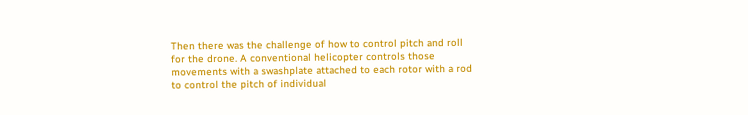Then there was the challenge of how to control pitch and roll for the drone. A conventional helicopter controls those movements with a swashplate attached to each rotor with a rod to control the pitch of individual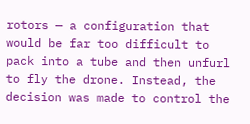rotors — a configuration that would be far too difficult to pack into a tube and then unfurl to fly the drone. Instead, the decision was made to control the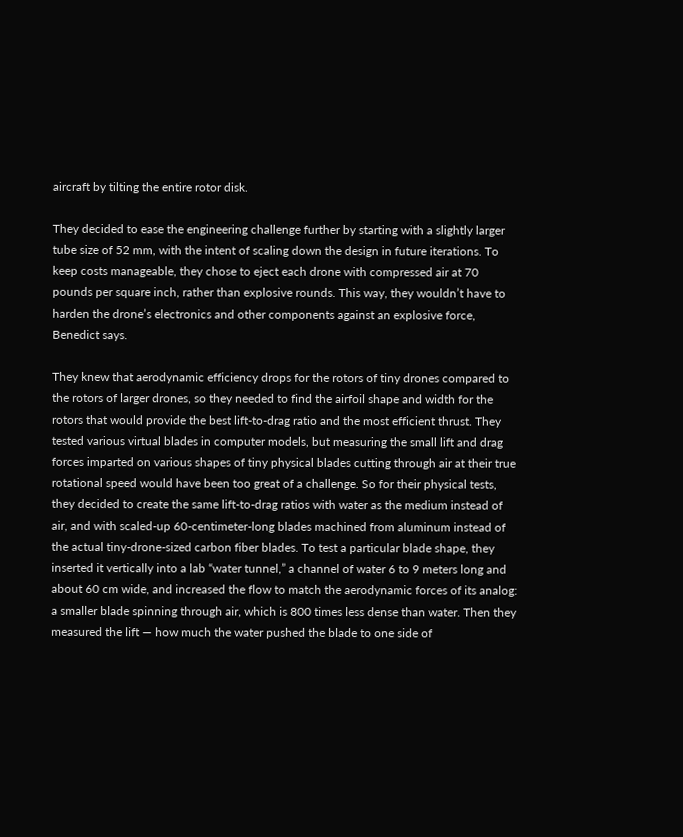aircraft by tilting the entire rotor disk.

They decided to ease the engineering challenge further by starting with a slightly larger tube size of 52 mm, with the intent of scaling down the design in future iterations. To keep costs manageable, they chose to eject each drone with compressed air at 70 pounds per square inch, rather than explosive rounds. This way, they wouldn’t have to harden the drone’s electronics and other components against an explosive force, Benedict says.

They knew that aerodynamic efficiency drops for the rotors of tiny drones compared to the rotors of larger drones, so they needed to find the airfoil shape and width for the rotors that would provide the best lift-to-drag ratio and the most efficient thrust. They tested various virtual blades in computer models, but measuring the small lift and drag forces imparted on various shapes of tiny physical blades cutting through air at their true rotational speed would have been too great of a challenge. So for their physical tests, they decided to create the same lift-to-drag ratios with water as the medium instead of air, and with scaled-up 60-centimeter-long blades machined from aluminum instead of the actual tiny-drone-sized carbon fiber blades. To test a particular blade shape, they inserted it vertically into a lab “water tunnel,” a channel of water 6 to 9 meters long and about 60 cm wide, and increased the flow to match the aerodynamic forces of its analog: a smaller blade spinning through air, which is 800 times less dense than water. Then they measured the lift — how much the water pushed the blade to one side of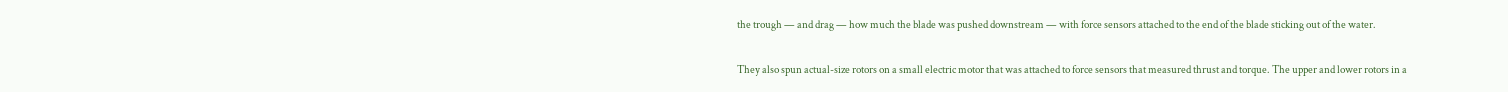the trough — and drag — how much the blade was pushed downstream — with force sensors attached to the end of the blade sticking out of the water.

They also spun actual-size rotors on a small electric motor that was attached to force sensors that measured thrust and torque. The upper and lower rotors in a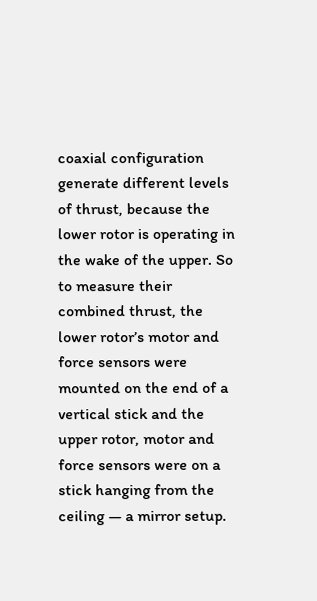coaxial configuration generate different levels of thrust, because the lower rotor is operating in the wake of the upper. So to measure their combined thrust, the lower rotor’s motor and force sensors were mounted on the end of a vertical stick and the upper rotor, motor and force sensors were on a stick hanging from the ceiling — a mirror setup.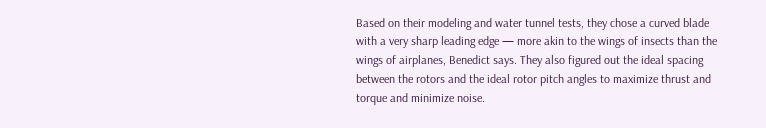Based on their modeling and water tunnel tests, they chose a curved blade with a very sharp leading edge — more akin to the wings of insects than the wings of airplanes, Benedict says. They also figured out the ideal spacing between the rotors and the ideal rotor pitch angles to maximize thrust and torque and minimize noise.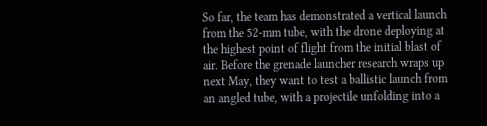So far, the team has demonstrated a vertical launch from the 52-mm tube, with the drone deploying at the highest point of flight from the initial blast of air. Before the grenade launcher research wraps up next May, they want to test a ballistic launch from an angled tube, with a projectile unfolding into a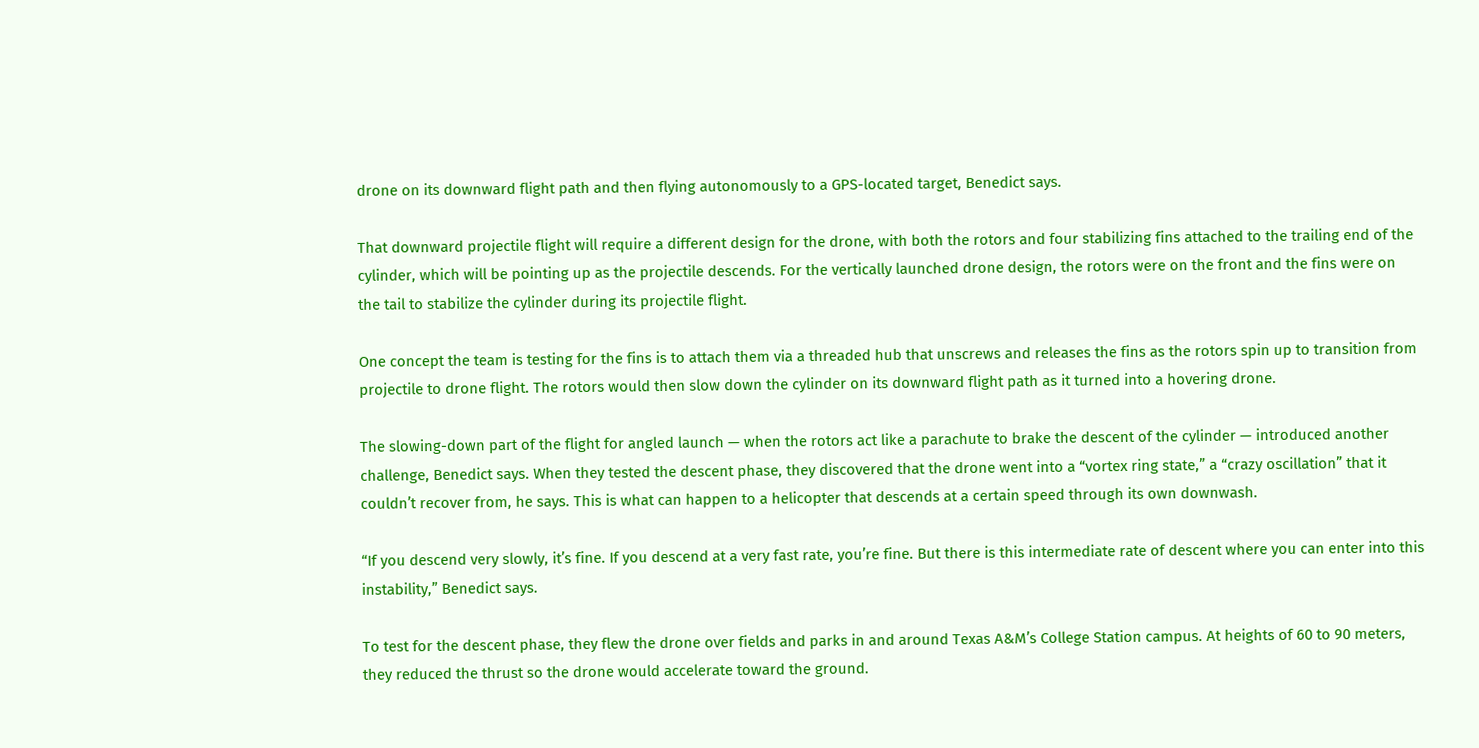drone on its downward flight path and then flying autonomously to a GPS-located target, Benedict says.

That downward projectile flight will require a different design for the drone, with both the rotors and four stabilizing fins attached to the trailing end of the cylinder, which will be pointing up as the projectile descends. For the vertically launched drone design, the rotors were on the front and the fins were on the tail to stabilize the cylinder during its projectile flight.

One concept the team is testing for the fins is to attach them via a threaded hub that unscrews and releases the fins as the rotors spin up to transition from projectile to drone flight. The rotors would then slow down the cylinder on its downward flight path as it turned into a hovering drone.

The slowing-down part of the flight for angled launch — when the rotors act like a parachute to brake the descent of the cylinder — introduced another challenge, Benedict says. When they tested the descent phase, they discovered that the drone went into a “vortex ring state,” a “crazy oscillation” that it couldn’t recover from, he says. This is what can happen to a helicopter that descends at a certain speed through its own downwash.

“If you descend very slowly, it’s fine. If you descend at a very fast rate, you’re fine. But there is this intermediate rate of descent where you can enter into this instability,” Benedict says.

To test for the descent phase, they flew the drone over fields and parks in and around Texas A&M’s College Station campus. At heights of 60 to 90 meters, they reduced the thrust so the drone would accelerate toward the ground.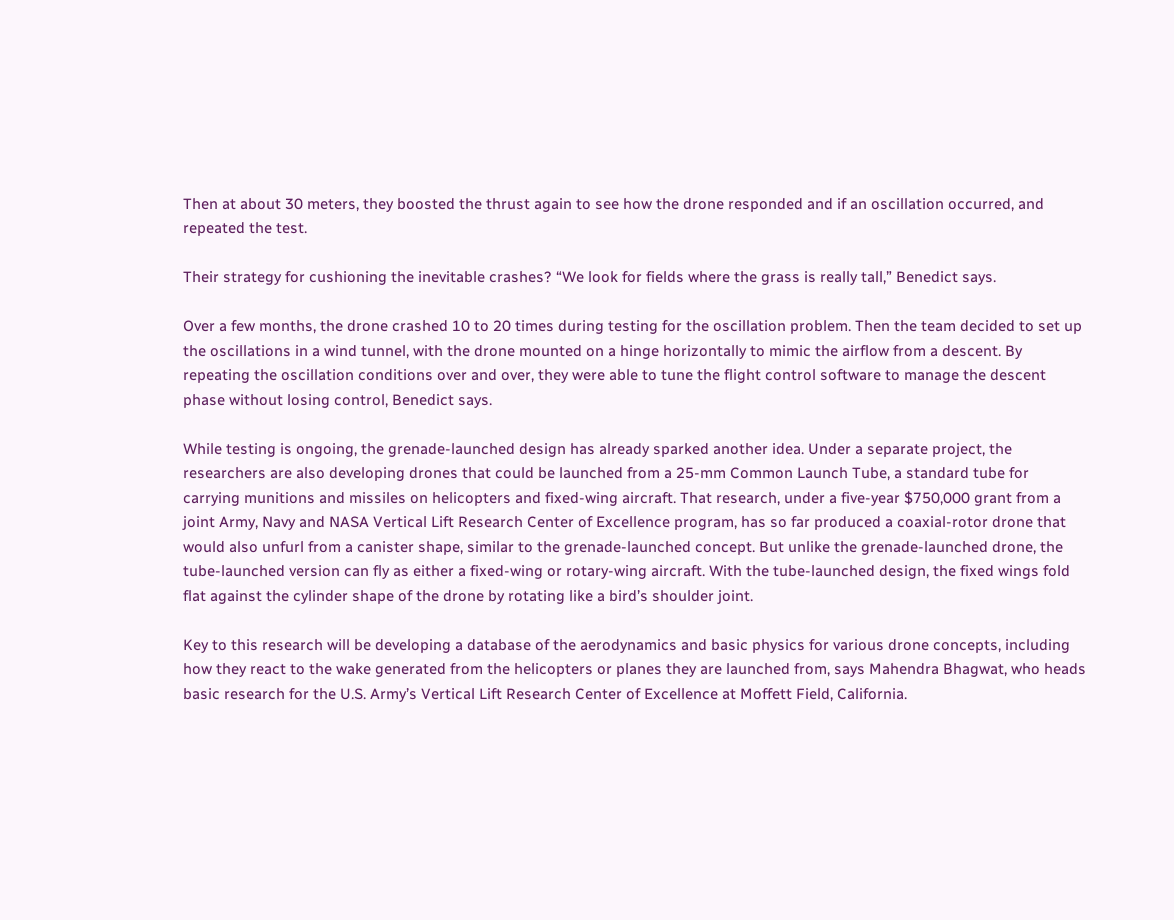Then at about 30 meters, they boosted the thrust again to see how the drone responded and if an oscillation occurred, and repeated the test.

Their strategy for cushioning the inevitable crashes? “We look for fields where the grass is really tall,” Benedict says.

Over a few months, the drone crashed 10 to 20 times during testing for the oscillation problem. Then the team decided to set up the oscillations in a wind tunnel, with the drone mounted on a hinge horizontally to mimic the airflow from a descent. By repeating the oscillation conditions over and over, they were able to tune the flight control software to manage the descent phase without losing control, Benedict says.

While testing is ongoing, the grenade-launched design has already sparked another idea. Under a separate project, the researchers are also developing drones that could be launched from a 25-mm Common Launch Tube, a standard tube for carrying munitions and missiles on helicopters and fixed-wing aircraft. That research, under a five-year $750,000 grant from a joint Army, Navy and NASA Vertical Lift Research Center of Excellence program, has so far produced a coaxial-rotor drone that would also unfurl from a canister shape, similar to the grenade-launched concept. But unlike the grenade-launched drone, the tube-launched version can fly as either a fixed-wing or rotary-wing aircraft. With the tube-launched design, the fixed wings fold flat against the cylinder shape of the drone by rotating like a bird’s shoulder joint.

Key to this research will be developing a database of the aerodynamics and basic physics for various drone concepts, including how they react to the wake generated from the helicopters or planes they are launched from, says Mahendra Bhagwat, who heads basic research for the U.S. Army’s Vertical Lift Research Center of Excellence at Moffett Field, California.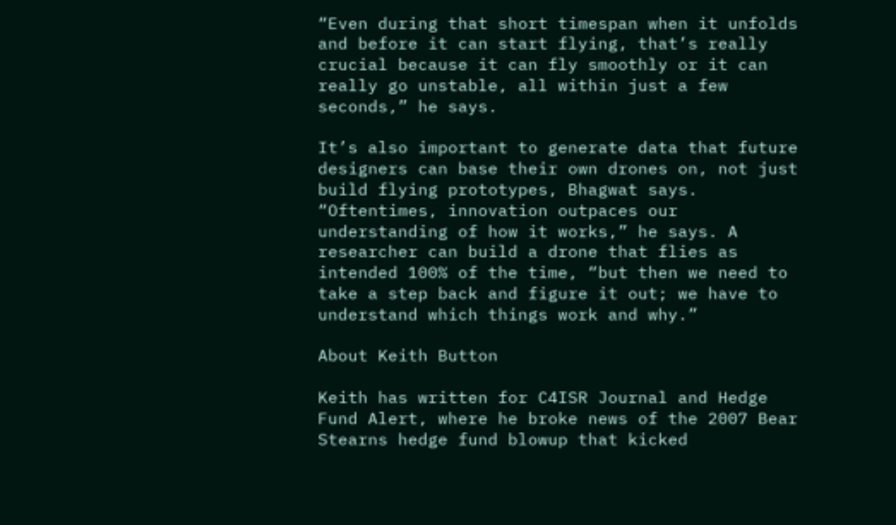“Even during that short timespan when it unfolds and before it can start flying, that’s really crucial because it can fly smoothly or it can really go unstable, all within just a few seconds,” he says.

It’s also important to generate data that future designers can base their own drones on, not just build flying prototypes, Bhagwat says. “Oftentimes, innovation outpaces our understanding of how it works,” he says. A researcher can build a drone that flies as intended 100% of the time, “but then we need to take a step back and figure it out; we have to understand which things work and why.”

About Keith Button

Keith has written for C4ISR Journal and Hedge Fund Alert, where he broke news of the 2007 Bear Stearns hedge fund blowup that kicked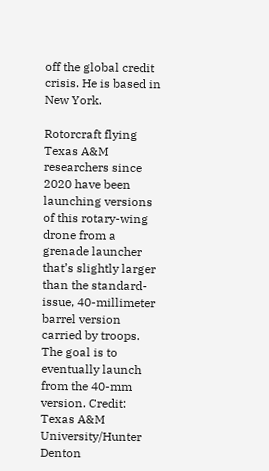off the global credit crisis. He is based in New York.

Rotorcraft flying
Texas A&M researchers since 2020 have been launching versions of this rotary-wing drone from a grenade launcher that’s slightly larger than the standard-issue, 40-millimeter barrel version carried by troops. The goal is to eventually launch from the 40-mm version. Credit: Texas A&M University/Hunter Denton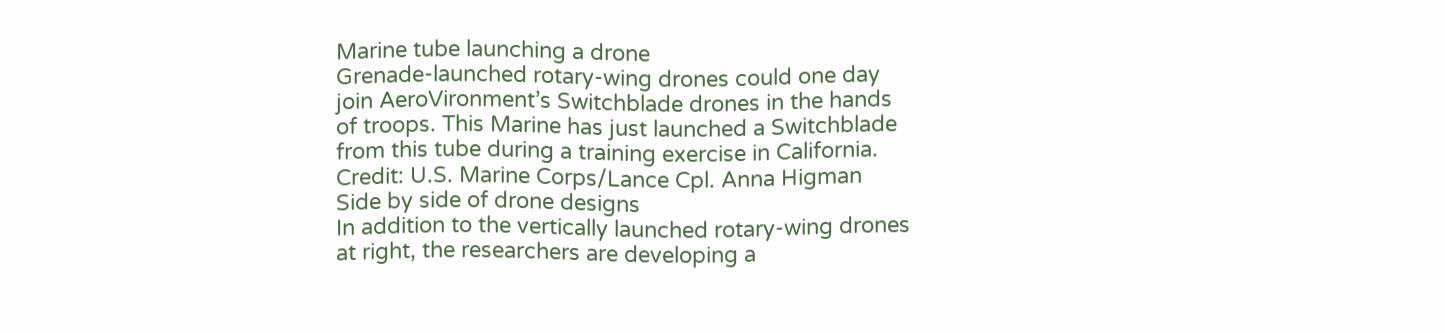Marine tube launching a drone
Grenade-launched rotary-wing drones could one day join AeroVironment’s Switchblade drones in the hands of troops. This Marine has just launched a Switchblade from this tube during a training exercise in California. Credit: U.S. Marine Corps/Lance Cpl. Anna Higman
Side by side of drone designs
In addition to the vertically launched rotary-wing drones at right, the researchers are developing a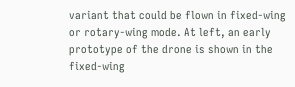variant that could be flown in fixed-wing or rotary-wing mode. At left, an early prototype of the drone is shown in the fixed-wing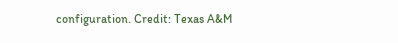configuration. Credit: Texas A&M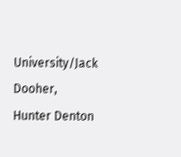University/Jack Dooher, Hunter Denton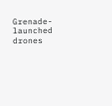Grenade-launched drones